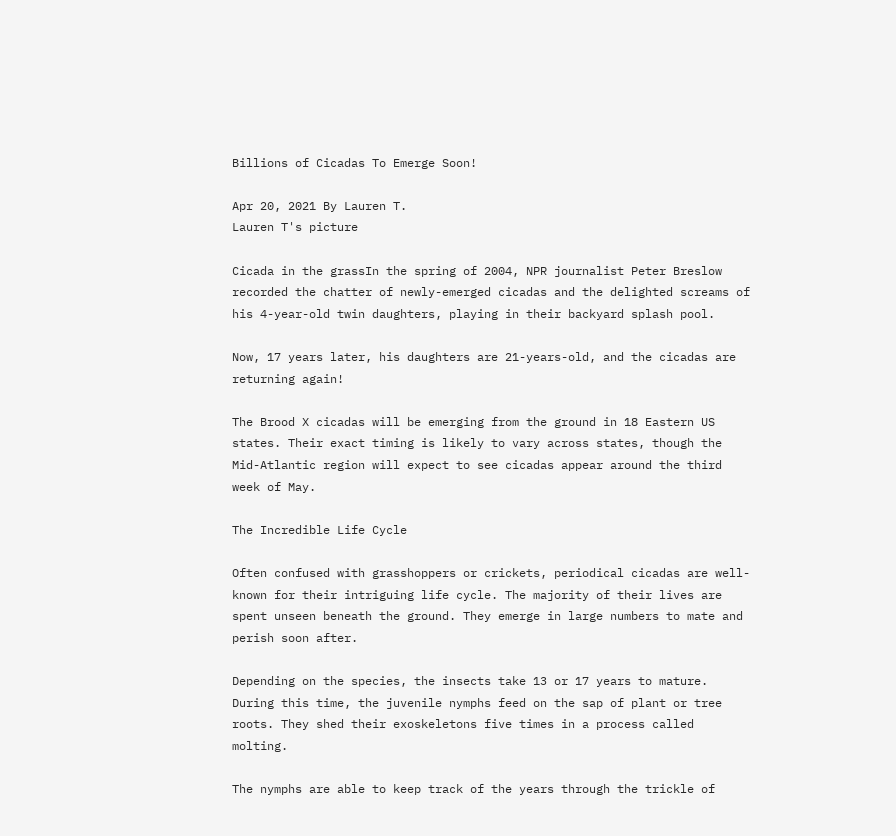Billions of Cicadas To Emerge Soon!

Apr 20, 2021 By Lauren T.
Lauren T's picture

Cicada in the grassIn the spring of 2004, NPR journalist Peter Breslow recorded the chatter of newly-emerged cicadas and the delighted screams of his 4-year-old twin daughters, playing in their backyard splash pool.

Now, 17 years later, his daughters are 21-years-old, and the cicadas are returning again!

The Brood X cicadas will be emerging from the ground in 18 Eastern US states. Their exact timing is likely to vary across states, though the Mid-Atlantic region will expect to see cicadas appear around the third week of May.

The Incredible Life Cycle

Often confused with grasshoppers or crickets, periodical cicadas are well-known for their intriguing life cycle. The majority of their lives are spent unseen beneath the ground. They emerge in large numbers to mate and perish soon after.

Depending on the species, the insects take 13 or 17 years to mature. During this time, the juvenile nymphs feed on the sap of plant or tree roots. They shed their exoskeletons five times in a process called molting.

The nymphs are able to keep track of the years through the trickle of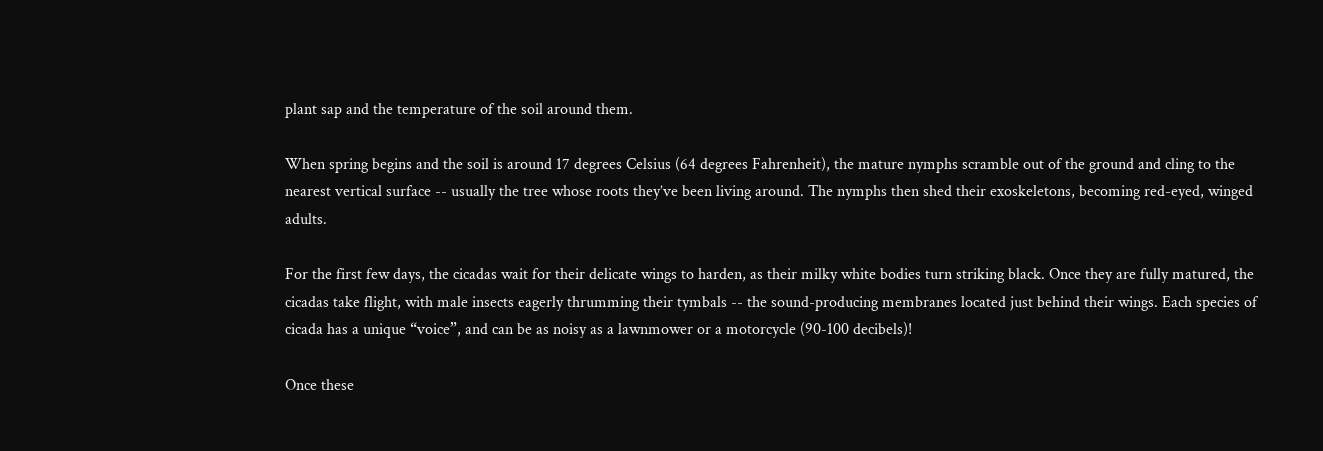plant sap and the temperature of the soil around them.

When spring begins and the soil is around 17 degrees Celsius (64 degrees Fahrenheit), the mature nymphs scramble out of the ground and cling to the nearest vertical surface -- usually the tree whose roots they’ve been living around. The nymphs then shed their exoskeletons, becoming red-eyed, winged adults.

For the first few days, the cicadas wait for their delicate wings to harden, as their milky white bodies turn striking black. Once they are fully matured, the cicadas take flight, with male insects eagerly thrumming their tymbals -- the sound-producing membranes located just behind their wings. Each species of cicada has a unique “voice”, and can be as noisy as a lawnmower or a motorcycle (90-100 decibels)!

Once these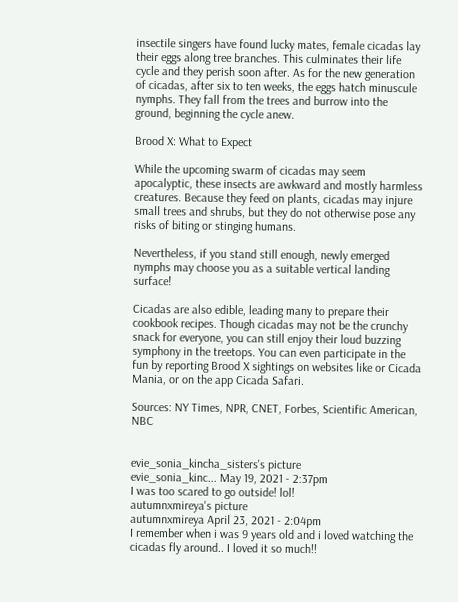insectile singers have found lucky mates, female cicadas lay their eggs along tree branches. This culminates their life cycle and they perish soon after. As for the new generation of cicadas, after six to ten weeks, the eggs hatch minuscule nymphs. They fall from the trees and burrow into the ground, beginning the cycle anew.

Brood X: What to Expect

While the upcoming swarm of cicadas may seem apocalyptic, these insects are awkward and mostly harmless creatures. Because they feed on plants, cicadas may injure small trees and shrubs, but they do not otherwise pose any risks of biting or stinging humans.

Nevertheless, if you stand still enough, newly emerged nymphs may choose you as a suitable vertical landing surface!

Cicadas are also edible, leading many to prepare their cookbook recipes. Though cicadas may not be the crunchy snack for everyone, you can still enjoy their loud buzzing symphony in the treetops. You can even participate in the fun by reporting Brood X sightings on websites like or Cicada Mania, or on the app Cicada Safari.

Sources: NY Times, NPR, CNET, Forbes, Scientific American, NBC


evie_sonia_kincha_sisters's picture
evie_sonia_kinc... May 19, 2021 - 2:37pm
I was too scared to go outside! lol!
autumnxmireya's picture
autumnxmireya April 23, 2021 - 2:04pm
I remember when i was 9 years old and i loved watching the cicadas fly around.. I loved it so much!!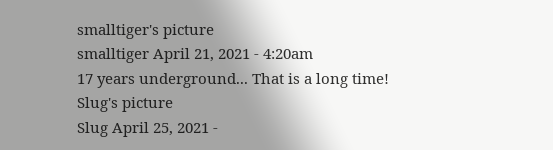smalltiger's picture
smalltiger April 21, 2021 - 4:20am
17 years underground... That is a long time!
Slug's picture
Slug April 25, 2021 -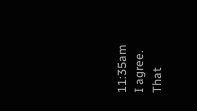11:35am
I agree. That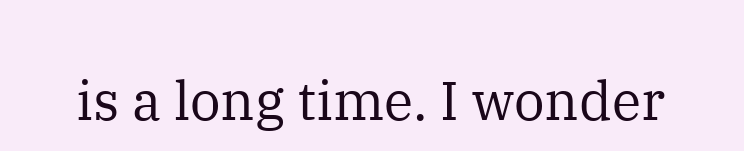is a long time. I wonder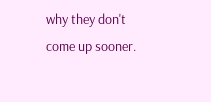why they don't come up sooner.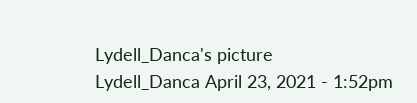Lydell_Danca's picture
Lydell_Danca April 23, 2021 - 1:52pm